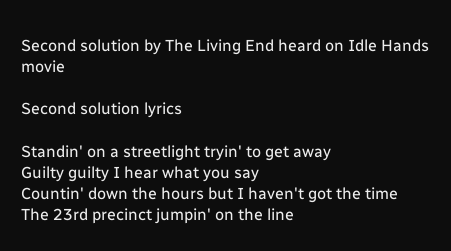Second solution by The Living End heard on Idle Hands movie

Second solution lyrics

Standin' on a streetlight tryin' to get away
Guilty guilty I hear what you say
Countin' down the hours but I haven't got the time
The 23rd precinct jumpin' on the line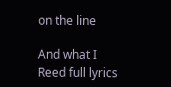on the line

And what I
Reed full lyrics